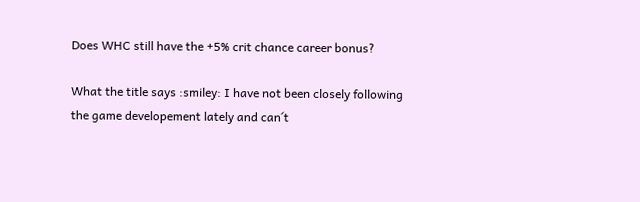Does WHC still have the +5% crit chance career bonus?

What the title says :smiley: I have not been closely following the game developement lately and can´t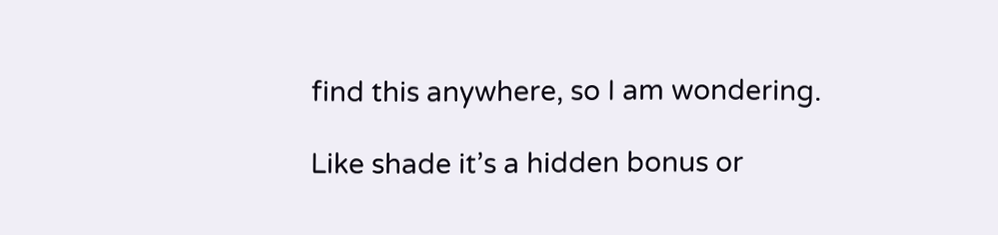find this anywhere, so I am wondering.

Like shade it’s a hidden bonus or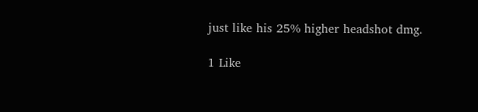just like his 25% higher headshot dmg.

1 Like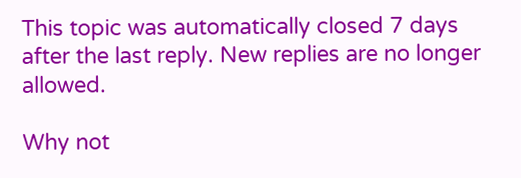This topic was automatically closed 7 days after the last reply. New replies are no longer allowed.

Why not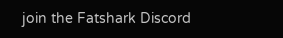join the Fatshark Discord